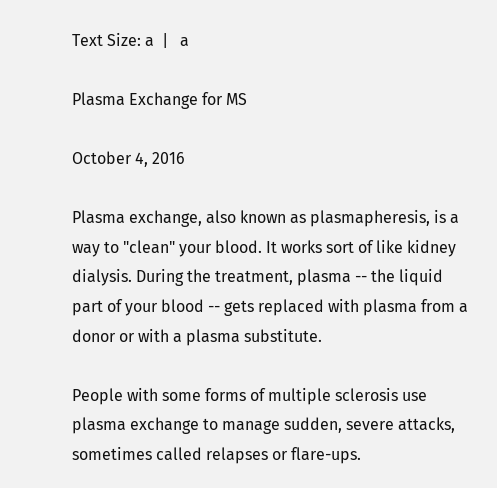Text Size: a  |   a

Plasma Exchange for MS

October 4, 2016

Plasma exchange, also known as plasmapheresis, is a way to "clean" your blood. It works sort of like kidney dialysis. During the treatment, plasma -- the liquid part of your blood -- gets replaced with plasma from a donor or with a plasma substitute.

People with some forms of multiple sclerosis use plasma exchange to manage sudden, severe attacks, sometimes called relapses or flare-ups.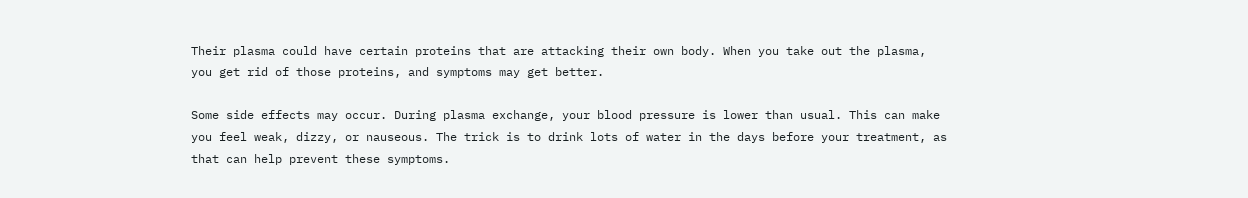Their plasma could have certain proteins that are attacking their own body. When you take out the plasma, you get rid of those proteins, and symptoms may get better.

Some side effects may occur. During plasma exchange, your blood pressure is lower than usual. This can make you feel weak, dizzy, or nauseous. The trick is to drink lots of water in the days before your treatment, as that can help prevent these symptoms.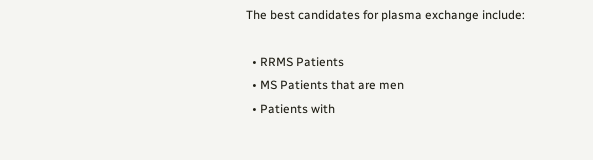The best candidates for plasma exchange include:

  • RRMS Patients
  • MS Patients that are men
  • Patients with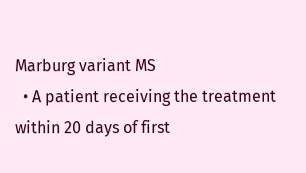Marburg variant MS
  • A patient receiving the treatment within 20 days of first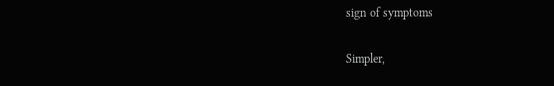sign of symptoms

Simpler,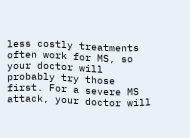less costly treatments often work for MS, so your doctor will probably try those first. For a severe MS attack, your doctor will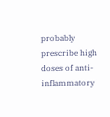probably prescribe high doses of anti-inflammatory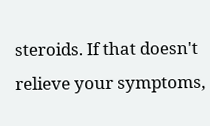steroids. If that doesn't relieve your symptoms,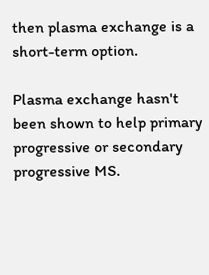then plasma exchange is a short-term option.

Plasma exchange hasn't been shown to help primary progressive or secondary progressive MS.